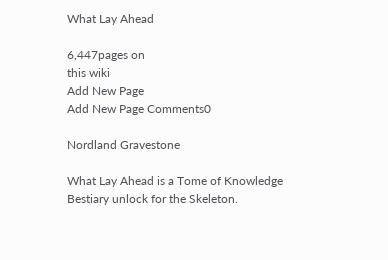What Lay Ahead

6,447pages on
this wiki
Add New Page
Add New Page Comments0

Nordland Gravestone

What Lay Ahead is a Tome of Knowledge Bestiary unlock for the Skeleton.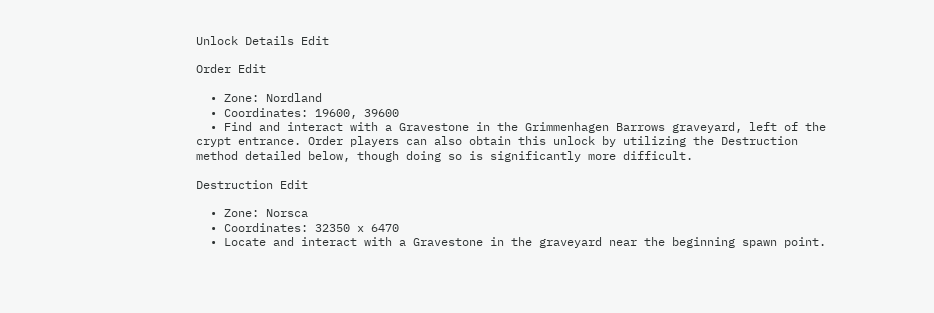Unlock Details Edit

Order Edit

  • Zone: Nordland
  • Coordinates: 19600, 39600
  • Find and interact with a Gravestone in the Grimmenhagen Barrows graveyard, left of the crypt entrance. Order players can also obtain this unlock by utilizing the Destruction method detailed below, though doing so is significantly more difficult.

Destruction Edit

  • Zone: Norsca
  • Coordinates: 32350 x 6470
  • Locate and interact with a Gravestone in the graveyard near the beginning spawn point.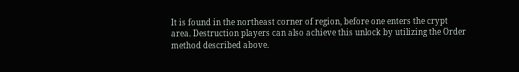It is found in the northeast corner of region, before one enters the crypt area. Destruction players can also achieve this unlock by utilizing the Order method described above.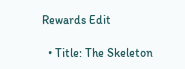Rewards Edit

  • Title: The Skeleton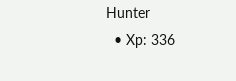Hunter
  • Xp: 336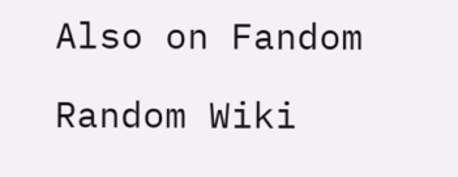Also on Fandom

Random Wiki